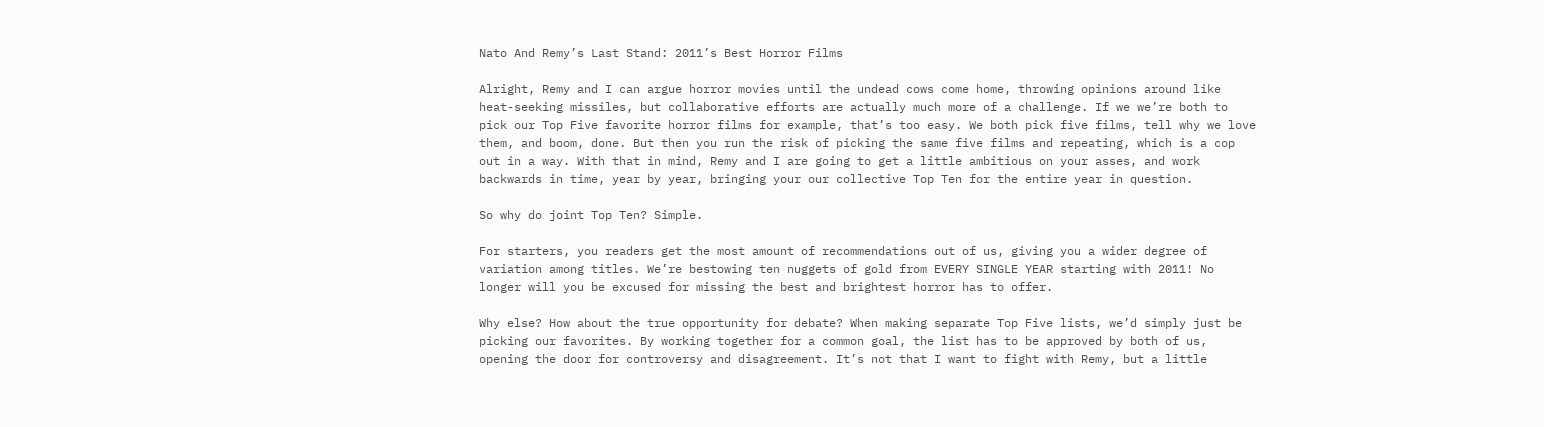Nato And Remy’s Last Stand: 2011’s Best Horror Films

Alright, Remy and I can argue horror movies until the undead cows come home, throwing opinions around like heat-seeking missiles, but collaborative efforts are actually much more of a challenge. If we we’re both to pick our Top Five favorite horror films for example, that’s too easy. We both pick five films, tell why we love them, and boom, done. But then you run the risk of picking the same five films and repeating, which is a cop out in a way. With that in mind, Remy and I are going to get a little ambitious on your asses, and work backwards in time, year by year, bringing your our collective Top Ten for the entire year in question.

So why do joint Top Ten? Simple.

For starters, you readers get the most amount of recommendations out of us, giving you a wider degree of variation among titles. We’re bestowing ten nuggets of gold from EVERY SINGLE YEAR starting with 2011! No longer will you be excused for missing the best and brightest horror has to offer.

Why else? How about the true opportunity for debate? When making separate Top Five lists, we’d simply just be picking our favorites. By working together for a common goal, the list has to be approved by both of us, opening the door for controversy and disagreement. It’s not that I want to fight with Remy, but a little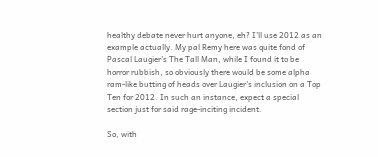healthy debate never hurt anyone, eh? I’ll use 2012 as an example actually. My pal Remy here was quite fond of Pascal Laugier’s The Tall Man, while I found it to be horror rubbish, so obviously there would be some alpha ram-like butting of heads over Laugier’s inclusion on a Top Ten for 2012. In such an instance, expect a special section just for said rage-inciting incident.

So, with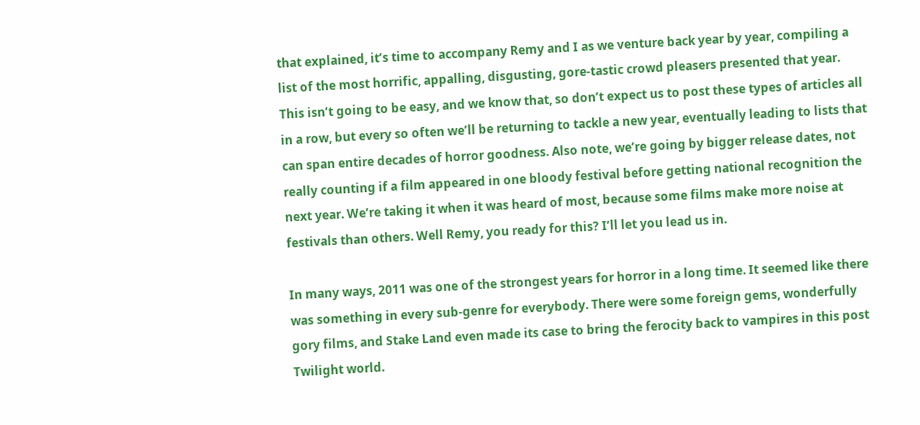that explained, it’s time to accompany Remy and I as we venture back year by year, compiling a list of the most horrific, appalling, disgusting, gore-tastic crowd pleasers presented that year. This isn’t going to be easy, and we know that, so don’t expect us to post these types of articles all in a row, but every so often we’ll be returning to tackle a new year, eventually leading to lists that can span entire decades of horror goodness. Also note, we’re going by bigger release dates, not really counting if a film appeared in one bloody festival before getting national recognition the next year. We’re taking it when it was heard of most, because some films make more noise at festivals than others. Well Remy, you ready for this? I’ll let you lead us in.

In many ways, 2011 was one of the strongest years for horror in a long time. It seemed like there was something in every sub-genre for everybody. There were some foreign gems, wonderfully gory films, and Stake Land even made its case to bring the ferocity back to vampires in this post Twilight world.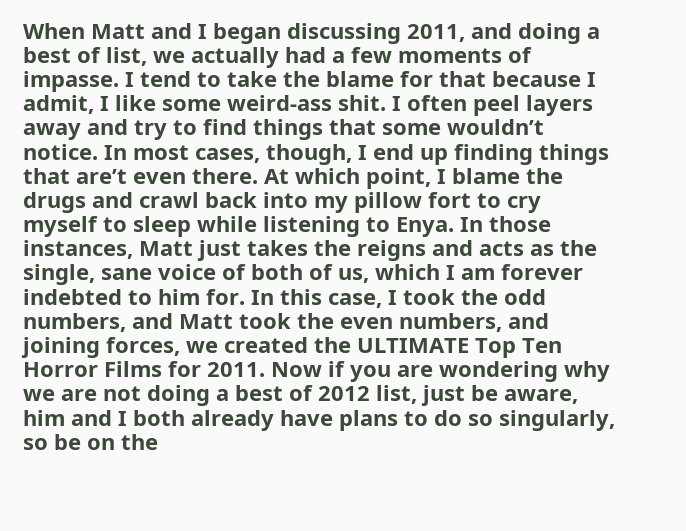When Matt and I began discussing 2011, and doing a best of list, we actually had a few moments of impasse. I tend to take the blame for that because I admit, I like some weird-ass shit. I often peel layers away and try to find things that some wouldn’t notice. In most cases, though, I end up finding things that are’t even there. At which point, I blame the drugs and crawl back into my pillow fort to cry myself to sleep while listening to Enya. In those instances, Matt just takes the reigns and acts as the single, sane voice of both of us, which I am forever indebted to him for. In this case, I took the odd numbers, and Matt took the even numbers, and joining forces, we created the ULTIMATE Top Ten Horror Films for 2011. Now if you are wondering why we are not doing a best of 2012 list, just be aware, him and I both already have plans to do so singularly, so be on the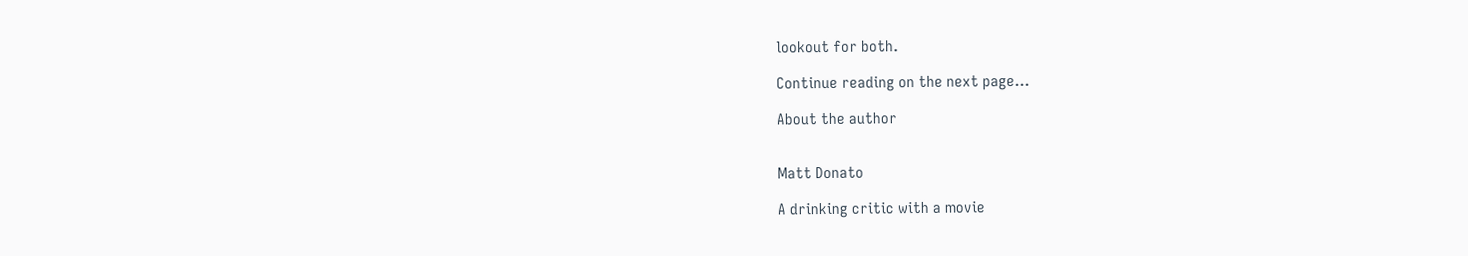lookout for both.

Continue reading on the next page…

About the author


Matt Donato

A drinking critic with a movie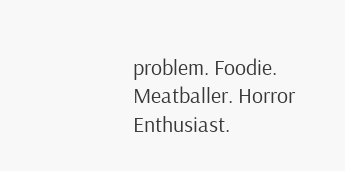problem. Foodie. Meatballer. Horror Enthusiast.